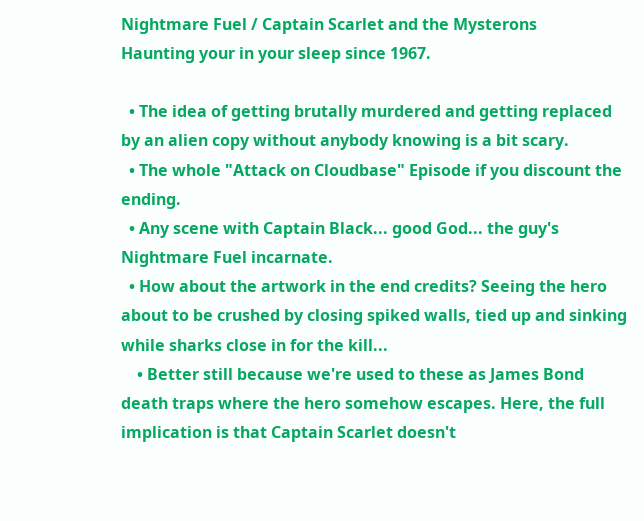Nightmare Fuel / Captain Scarlet and the Mysterons
Haunting your in your sleep since 1967.

  • The idea of getting brutally murdered and getting replaced by an alien copy without anybody knowing is a bit scary.
  • The whole "Attack on Cloudbase" Episode if you discount the ending.
  • Any scene with Captain Black... good God... the guy's Nightmare Fuel incarnate.
  • How about the artwork in the end credits? Seeing the hero about to be crushed by closing spiked walls, tied up and sinking while sharks close in for the kill...
    • Better still because we're used to these as James Bond death traps where the hero somehow escapes. Here, the full implication is that Captain Scarlet doesn't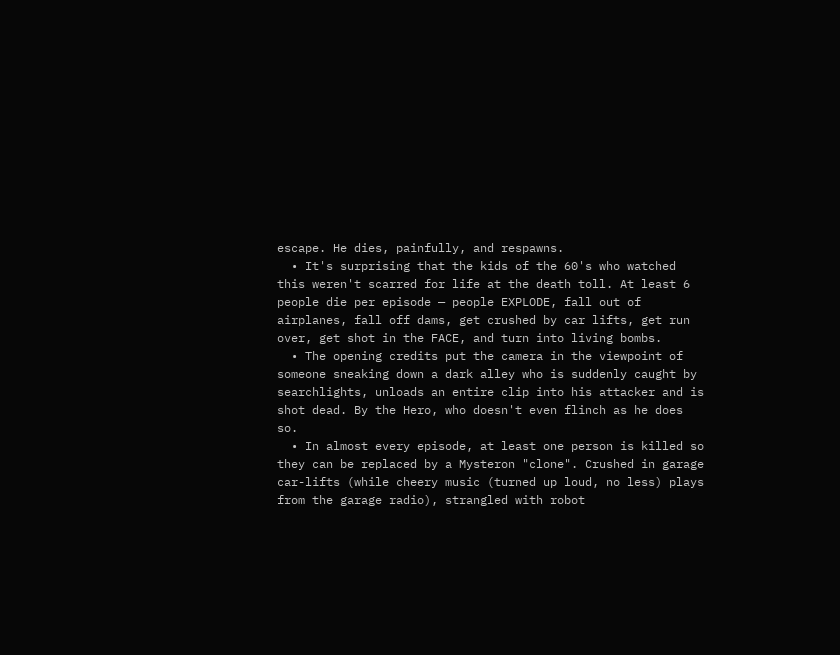escape. He dies, painfully, and respawns.
  • It's surprising that the kids of the 60's who watched this weren't scarred for life at the death toll. At least 6 people die per episode — people EXPLODE, fall out of airplanes, fall off dams, get crushed by car lifts, get run over, get shot in the FACE, and turn into living bombs.
  • The opening credits put the camera in the viewpoint of someone sneaking down a dark alley who is suddenly caught by searchlights, unloads an entire clip into his attacker and is shot dead. By the Hero, who doesn't even flinch as he does so.
  • In almost every episode, at least one person is killed so they can be replaced by a Mysteron "clone". Crushed in garage car-lifts (while cheery music (turned up loud, no less) plays from the garage radio), strangled with robot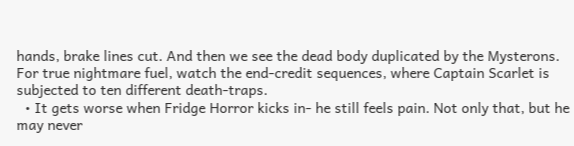hands, brake lines cut. And then we see the dead body duplicated by the Mysterons. For true nightmare fuel, watch the end-credit sequences, where Captain Scarlet is subjected to ten different death-traps.
  • It gets worse when Fridge Horror kicks in- he still feels pain. Not only that, but he may never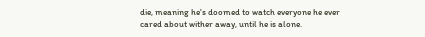die, meaning he's doomed to watch everyone he ever cared about wither away, until he is alone.